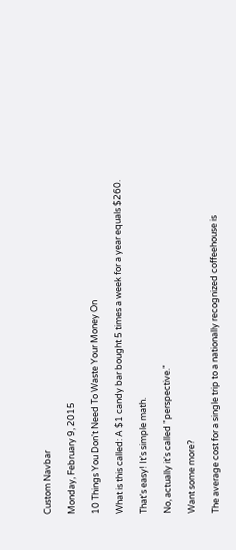Custom Navbar

Monday, February 9, 2015

10 Things You Don't Need To Waste Your Money On

What is this called: A $1 candy bar bought 5 times a week for a year equals $260.

That's easy! It's simple math.

No, actually it's called "perspective."

Want some more?

The average cost for a single trip to a nationally recognized coffeehouse is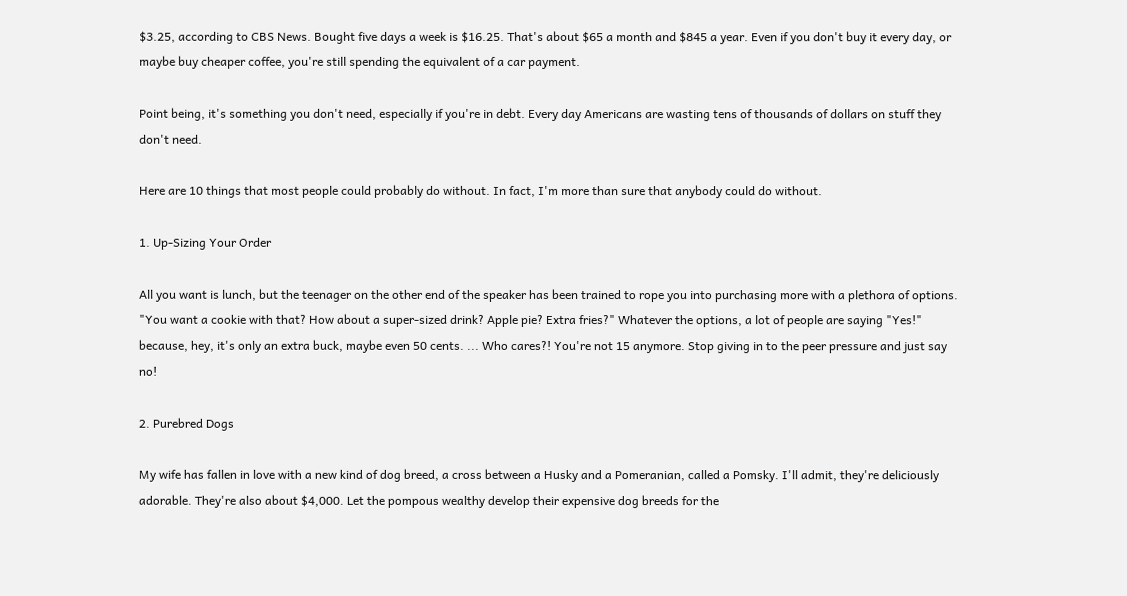$3.25, according to CBS News. Bought five days a week is $16.25. That's about $65 a month and $845 a year. Even if you don't buy it every day, or maybe buy cheaper coffee, you're still spending the equivalent of a car payment.

Point being, it's something you don't need, especially if you're in debt. Every day Americans are wasting tens of thousands of dollars on stuff they don't need.

Here are 10 things that most people could probably do without. In fact, I'm more than sure that anybody could do without.

1. Up-Sizing Your Order

All you want is lunch, but the teenager on the other end of the speaker has been trained to rope you into purchasing more with a plethora of options. "You want a cookie with that? How about a super-sized drink? Apple pie? Extra fries?" Whatever the options, a lot of people are saying "Yes!" because, hey, it's only an extra buck, maybe even 50 cents. ... Who cares?! You're not 15 anymore. Stop giving in to the peer pressure and just say no!

2. Purebred Dogs

My wife has fallen in love with a new kind of dog breed, a cross between a Husky and a Pomeranian, called a Pomsky. I'll admit, they're deliciously adorable. They're also about $4,000. Let the pompous wealthy develop their expensive dog breeds for the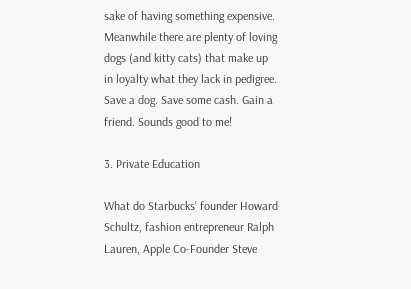sake of having something expensive. Meanwhile there are plenty of loving dogs (and kitty cats) that make up in loyalty what they lack in pedigree. Save a dog. Save some cash. Gain a friend. Sounds good to me!

3. Private Education

What do Starbucks' founder Howard Schultz, fashion entrepreneur Ralph Lauren, Apple Co-Founder Steve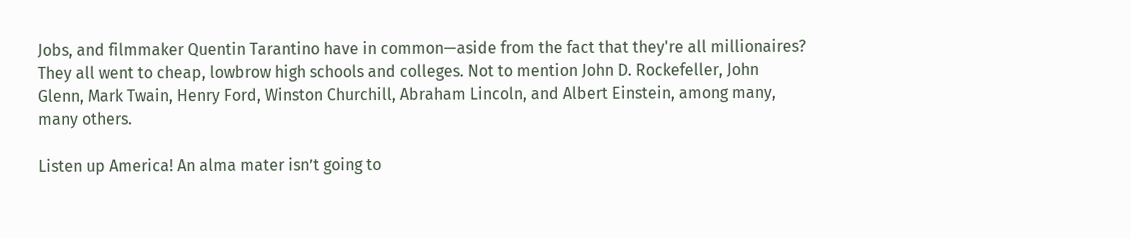Jobs, and filmmaker Quentin Tarantino have in common—aside from the fact that they're all millionaires? They all went to cheap, lowbrow high schools and colleges. Not to mention John D. Rockefeller, John Glenn, Mark Twain, Henry Ford, Winston Churchill, Abraham Lincoln, and Albert Einstein, among many, many others.

Listen up America! An alma mater isn’t going to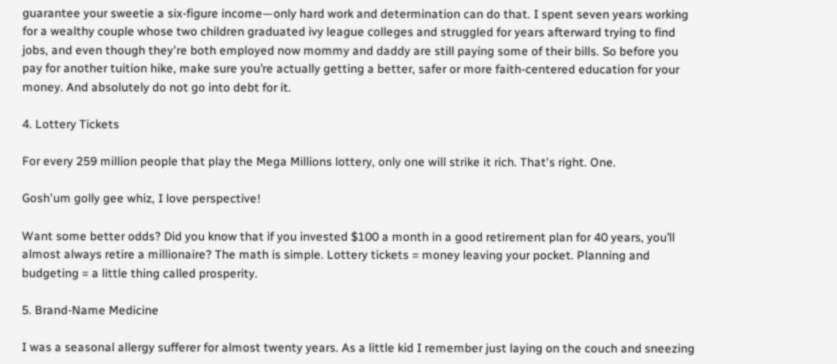guarantee your sweetie a six-figure income—only hard work and determination can do that. I spent seven years working for a wealthy couple whose two children graduated ivy league colleges and struggled for years afterward trying to find jobs, and even though they're both employed now mommy and daddy are still paying some of their bills. So before you pay for another tuition hike, make sure you’re actually getting a better, safer or more faith-centered education for your money. And absolutely do not go into debt for it.

4. Lottery Tickets

For every 259 million people that play the Mega Millions lottery, only one will strike it rich. That's right. One.

Gosh'um golly gee whiz, I love perspective!

Want some better odds? Did you know that if you invested $100 a month in a good retirement plan for 40 years, you’ll almost always retire a millionaire? The math is simple. Lottery tickets = money leaving your pocket. Planning and budgeting = a little thing called prosperity.

5. Brand-Name Medicine

I was a seasonal allergy sufferer for almost twenty years. As a little kid I remember just laying on the couch and sneezing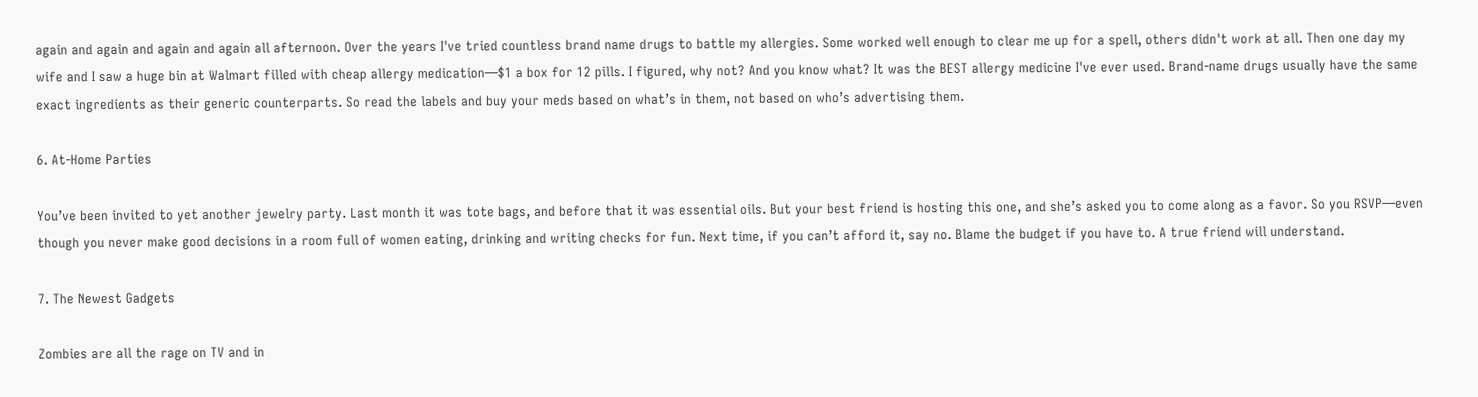again and again and again and again all afternoon. Over the years I've tried countless brand name drugs to battle my allergies. Some worked well enough to clear me up for a spell, others didn't work at all. Then one day my wife and I saw a huge bin at Walmart filled with cheap allergy medication—$1 a box for 12 pills. I figured, why not? And you know what? It was the BEST allergy medicine I've ever used. Brand-name drugs usually have the same exact ingredients as their generic counterparts. So read the labels and buy your meds based on what’s in them, not based on who’s advertising them.

6. At-Home Parties

You’ve been invited to yet another jewelry party. Last month it was tote bags, and before that it was essential oils. But your best friend is hosting this one, and she’s asked you to come along as a favor. So you RSVP—even though you never make good decisions in a room full of women eating, drinking and writing checks for fun. Next time, if you can’t afford it, say no. Blame the budget if you have to. A true friend will understand.

7. The Newest Gadgets

Zombies are all the rage on TV and in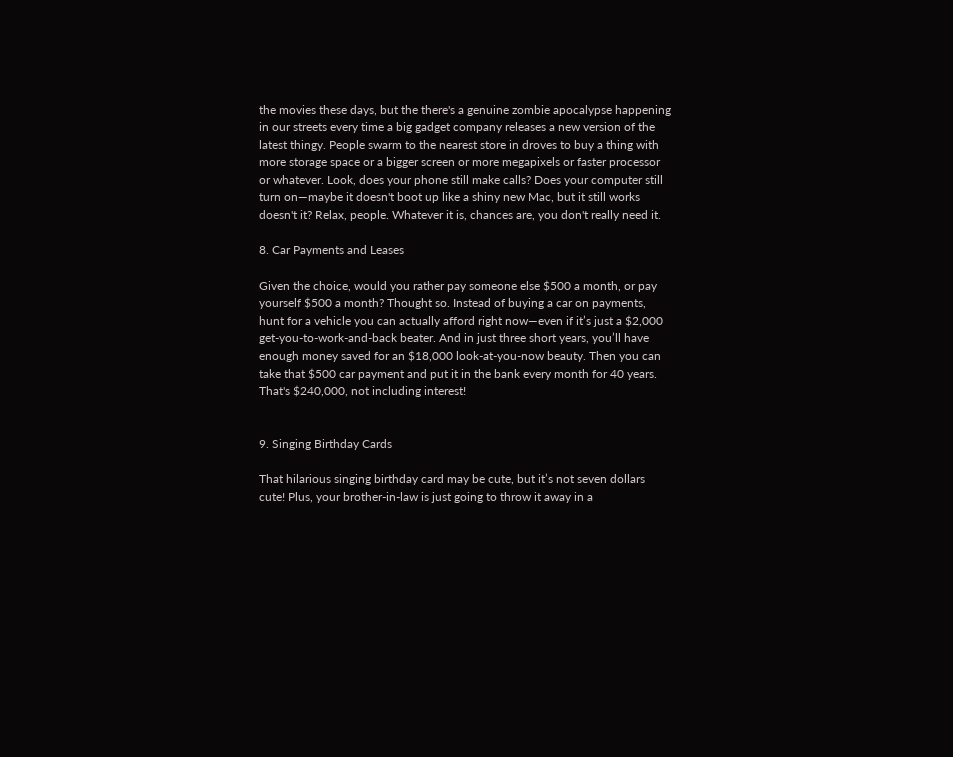the movies these days, but the there's a genuine zombie apocalypse happening in our streets every time a big gadget company releases a new version of the latest thingy. People swarm to the nearest store in droves to buy a thing with more storage space or a bigger screen or more megapixels or faster processor or whatever. Look, does your phone still make calls? Does your computer still turn on—maybe it doesn't boot up like a shiny new Mac, but it still works doesn't it? Relax, people. Whatever it is, chances are, you don't really need it.

8. Car Payments and Leases

Given the choice, would you rather pay someone else $500 a month, or pay yourself $500 a month? Thought so. Instead of buying a car on payments, hunt for a vehicle you can actually afford right now—even if it’s just a $2,000 get-you-to-work-and-back beater. And in just three short years, you’ll have enough money saved for an $18,000 look-at-you-now beauty. Then you can take that $500 car payment and put it in the bank every month for 40 years. That's $240,000, not including interest!


9. Singing Birthday Cards

That hilarious singing birthday card may be cute, but it’s not seven dollars cute! Plus, your brother-in-law is just going to throw it away in a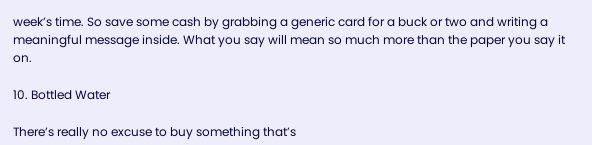week’s time. So save some cash by grabbing a generic card for a buck or two and writing a meaningful message inside. What you say will mean so much more than the paper you say it on.

10. Bottled Water

There’s really no excuse to buy something that’s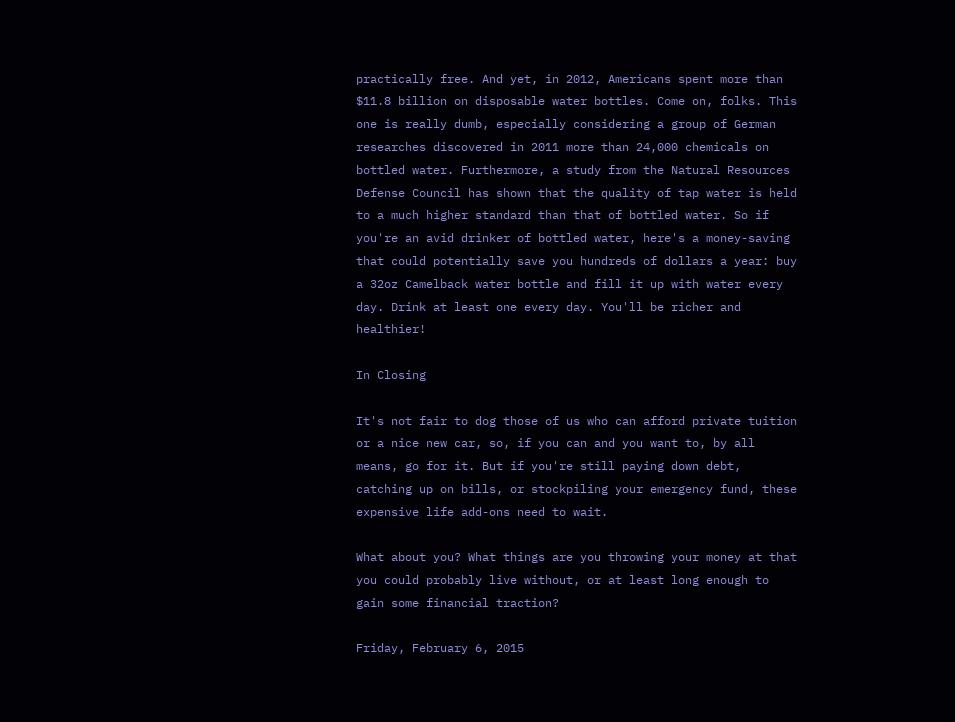practically free. And yet, in 2012, Americans spent more than $11.8 billion on disposable water bottles. Come on, folks. This one is really dumb, especially considering a group of German researches discovered in 2011 more than 24,000 chemicals on bottled water. Furthermore, a study from the Natural Resources Defense Council has shown that the quality of tap water is held to a much higher standard than that of bottled water. So if you're an avid drinker of bottled water, here's a money-saving that could potentially save you hundreds of dollars a year: buy a 32oz Camelback water bottle and fill it up with water every day. Drink at least one every day. You'll be richer and healthier!

In Closing

It's not fair to dog those of us who can afford private tuition or a nice new car, so, if you can and you want to, by all means, go for it. But if you're still paying down debt, catching up on bills, or stockpiling your emergency fund, these expensive life add-ons need to wait.

What about you? What things are you throwing your money at that you could probably live without, or at least long enough to gain some financial traction?

Friday, February 6, 2015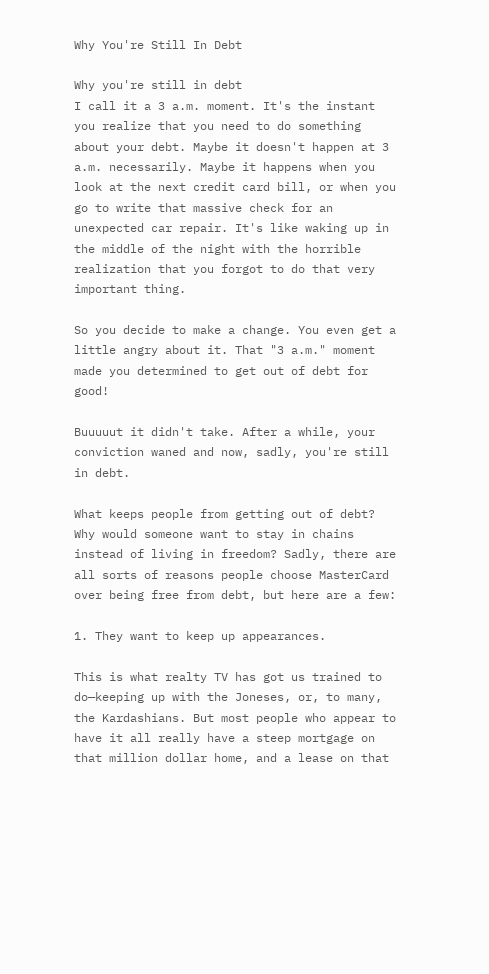Why You're Still In Debt

Why you're still in debt
I call it a 3 a.m. moment. It's the instant you realize that you need to do something about your debt. Maybe it doesn't happen at 3 a.m. necessarily. Maybe it happens when you look at the next credit card bill, or when you go to write that massive check for an unexpected car repair. It's like waking up in the middle of the night with the horrible realization that you forgot to do that very important thing.

So you decide to make a change. You even get a little angry about it. That "3 a.m." moment made you determined to get out of debt for good!

Buuuuut it didn't take. After a while, your conviction waned and now, sadly, you're still in debt.

What keeps people from getting out of debt? Why would someone want to stay in chains instead of living in freedom? Sadly, there are all sorts of reasons people choose MasterCard over being free from debt, but here are a few:

1. They want to keep up appearances.

This is what realty TV has got us trained to do—keeping up with the Joneses, or, to many, the Kardashians. But most people who appear to have it all really have a steep mortgage on that million dollar home, and a lease on that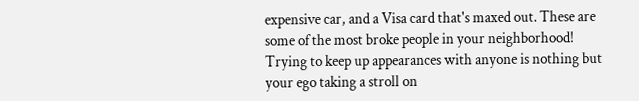expensive car, and a Visa card that's maxed out. These are some of the most broke people in your neighborhood! Trying to keep up appearances with anyone is nothing but your ego taking a stroll on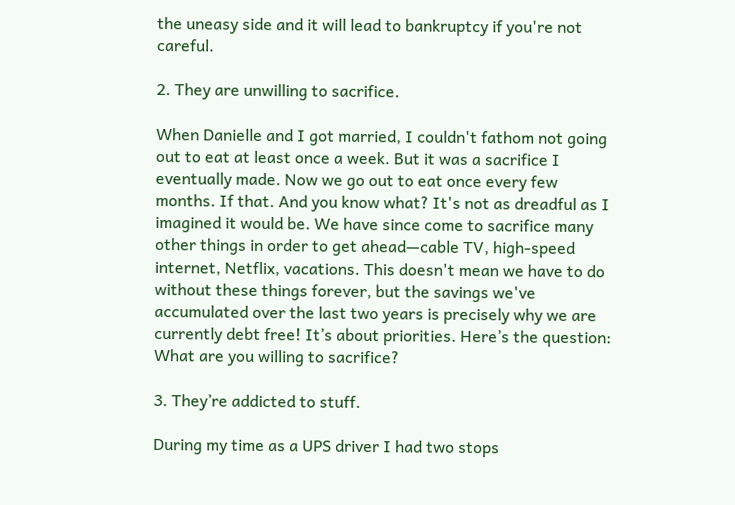the uneasy side and it will lead to bankruptcy if you're not careful.

2. They are unwilling to sacrifice.

When Danielle and I got married, I couldn't fathom not going out to eat at least once a week. But it was a sacrifice I eventually made. Now we go out to eat once every few months. If that. And you know what? It's not as dreadful as I imagined it would be. We have since come to sacrifice many other things in order to get ahead—cable TV, high-speed internet, Netflix, vacations. This doesn't mean we have to do without these things forever, but the savings we've accumulated over the last two years is precisely why we are currently debt free! It’s about priorities. Here’s the question: What are you willing to sacrifice?

3. They’re addicted to stuff.

During my time as a UPS driver I had two stops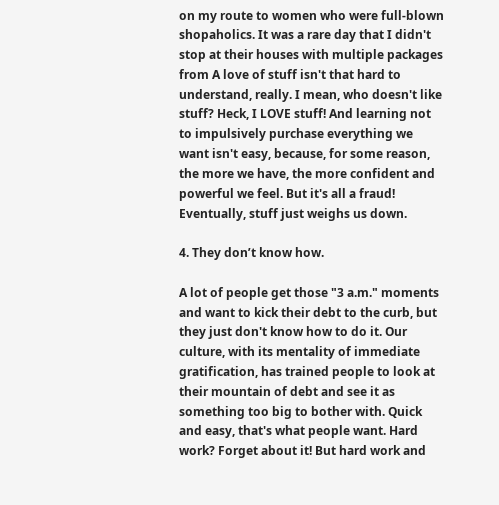on my route to women who were full-blown shopaholics. It was a rare day that I didn't stop at their houses with multiple packages from A love of stuff isn't that hard to understand, really. I mean, who doesn't like stuff? Heck, I LOVE stuff! And learning not to impulsively purchase everything we want isn't easy, because, for some reason, the more we have, the more confident and powerful we feel. But it's all a fraud! Eventually, stuff just weighs us down.

4. They don’t know how.

A lot of people get those "3 a.m." moments and want to kick their debt to the curb, but they just don't know how to do it. Our culture, with its mentality of immediate gratification, has trained people to look at their mountain of debt and see it as something too big to bother with. Quick and easy, that's what people want. Hard work? Forget about it! But hard work and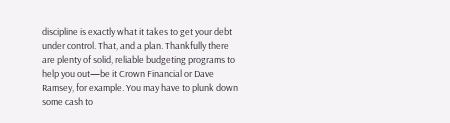discipline is exactly what it takes to get your debt under control. That, and a plan. Thankfully there are plenty of solid, reliable budgeting programs to help you out—be it Crown Financial or Dave Ramsey, for example. You may have to plunk down some cash to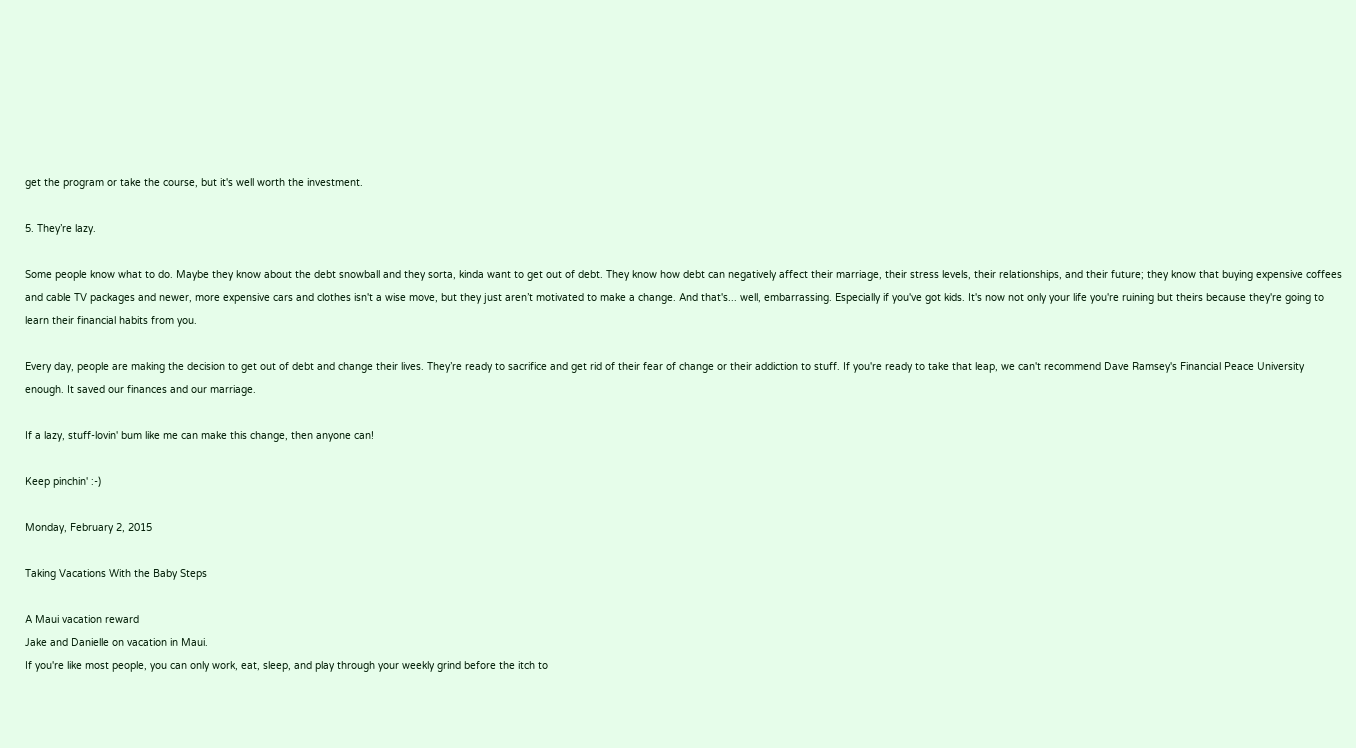get the program or take the course, but it's well worth the investment.

5. They’re lazy.

Some people know what to do. Maybe they know about the debt snowball and they sorta, kinda want to get out of debt. They know how debt can negatively affect their marriage, their stress levels, their relationships, and their future; they know that buying expensive coffees and cable TV packages and newer, more expensive cars and clothes isn't a wise move, but they just aren’t motivated to make a change. And that's... well, embarrassing. Especially if you've got kids. It's now not only your life you're ruining but theirs because they're going to learn their financial habits from you.

Every day, people are making the decision to get out of debt and change their lives. They’re ready to sacrifice and get rid of their fear of change or their addiction to stuff. If you're ready to take that leap, we can't recommend Dave Ramsey's Financial Peace University enough. It saved our finances and our marriage.

If a lazy, stuff-lovin' bum like me can make this change, then anyone can!

Keep pinchin' :-)

Monday, February 2, 2015

Taking Vacations With the Baby Steps

A Maui vacation reward
Jake and Danielle on vacation in Maui.
If you're like most people, you can only work, eat, sleep, and play through your weekly grind before the itch to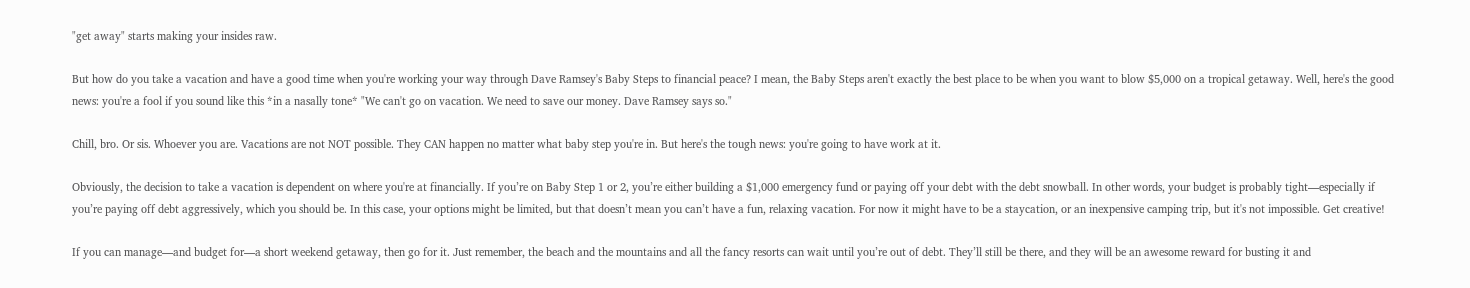"get away" starts making your insides raw.

But how do you take a vacation and have a good time when you're working your way through Dave Ramsey's Baby Steps to financial peace? I mean, the Baby Steps aren't exactly the best place to be when you want to blow $5,000 on a tropical getaway. Well, here's the good news: you're a fool if you sound like this *in a nasally tone* "We can't go on vacation. We need to save our money. Dave Ramsey says so."

Chill, bro. Or sis. Whoever you are. Vacations are not NOT possible. They CAN happen no matter what baby step you're in. But here's the tough news: you're going to have work at it.

Obviously, the decision to take a vacation is dependent on where you're at financially. If you’re on Baby Step 1 or 2, you’re either building a $1,000 emergency fund or paying off your debt with the debt snowball. In other words, your budget is probably tight—especially if you’re paying off debt aggressively, which you should be. In this case, your options might be limited, but that doesn’t mean you can’t have a fun, relaxing vacation. For now it might have to be a staycation, or an inexpensive camping trip, but it's not impossible. Get creative!

If you can manage—and budget for—a short weekend getaway, then go for it. Just remember, the beach and the mountains and all the fancy resorts can wait until you’re out of debt. They’ll still be there, and they will be an awesome reward for busting it and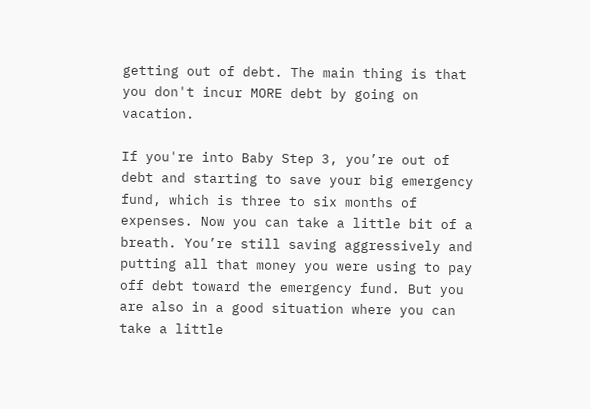getting out of debt. The main thing is that you don't incur MORE debt by going on vacation.

If you're into Baby Step 3, you’re out of debt and starting to save your big emergency fund, which is three to six months of expenses. Now you can take a little bit of a breath. You’re still saving aggressively and putting all that money you were using to pay off debt toward the emergency fund. But you are also in a good situation where you can take a little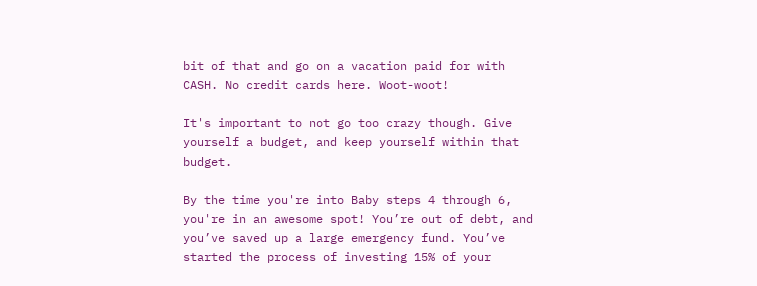bit of that and go on a vacation paid for with CASH. No credit cards here. Woot-woot!

It's important to not go too crazy though. Give yourself a budget, and keep yourself within that budget.

By the time you're into Baby steps 4 through 6, you're in an awesome spot! You’re out of debt, and you’ve saved up a large emergency fund. You’ve started the process of investing 15% of your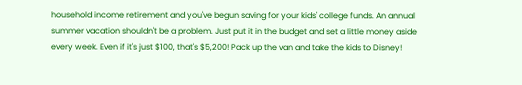household income retirement and you've begun saving for your kids' college funds. An annual summer vacation shouldn't be a problem. Just put it in the budget and set a little money aside every week. Even if it's just $100, that's $5,200! Pack up the van and take the kids to Disney!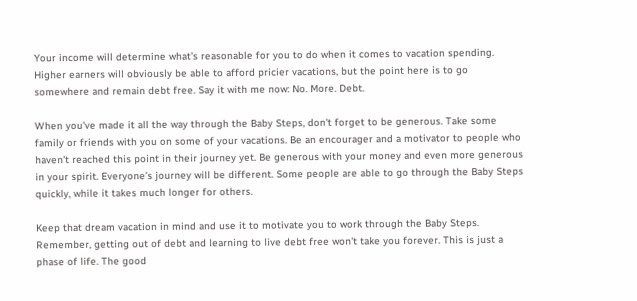Your income will determine what’s reasonable for you to do when it comes to vacation spending. Higher earners will obviously be able to afford pricier vacations, but the point here is to go somewhere and remain debt free. Say it with me now: No. More. Debt.

When you've made it all the way through the Baby Steps, don't forget to be generous. Take some family or friends with you on some of your vacations. Be an encourager and a motivator to people who haven’t reached this point in their journey yet. Be generous with your money and even more generous in your spirit. Everyone’s journey will be different. Some people are able to go through the Baby Steps quickly, while it takes much longer for others.

Keep that dream vacation in mind and use it to motivate you to work through the Baby Steps. Remember, getting out of debt and learning to live debt free won't take you forever. This is just a phase of life. The good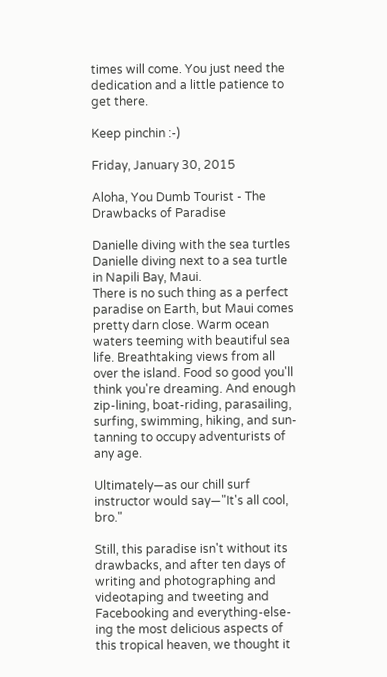times will come. You just need the dedication and a little patience to get there.

Keep pinchin :-)

Friday, January 30, 2015

Aloha, You Dumb Tourist - The Drawbacks of Paradise

Danielle diving with the sea turtles
Danielle diving next to a sea turtle in Napili Bay, Maui.
There is no such thing as a perfect paradise on Earth, but Maui comes pretty darn close. Warm ocean waters teeming with beautiful sea life. Breathtaking views from all over the island. Food so good you'll think you're dreaming. And enough zip-lining, boat-riding, parasailing, surfing, swimming, hiking, and sun-tanning to occupy adventurists of any age.

Ultimately—as our chill surf instructor would say—"It's all cool, bro."

Still, this paradise isn't without its drawbacks, and after ten days of writing and photographing and videotaping and tweeting and Facebooking and everything-else-ing the most delicious aspects of this tropical heaven, we thought it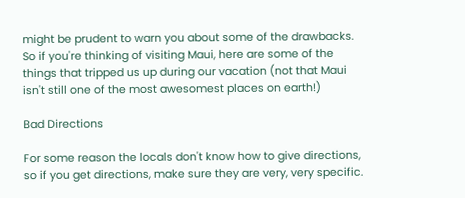might be prudent to warn you about some of the drawbacks. So if you're thinking of visiting Maui, here are some of the things that tripped us up during our vacation (not that Maui isn't still one of the most awesomest places on earth!)

Bad Directions

For some reason the locals don't know how to give directions, so if you get directions, make sure they are very, very specific.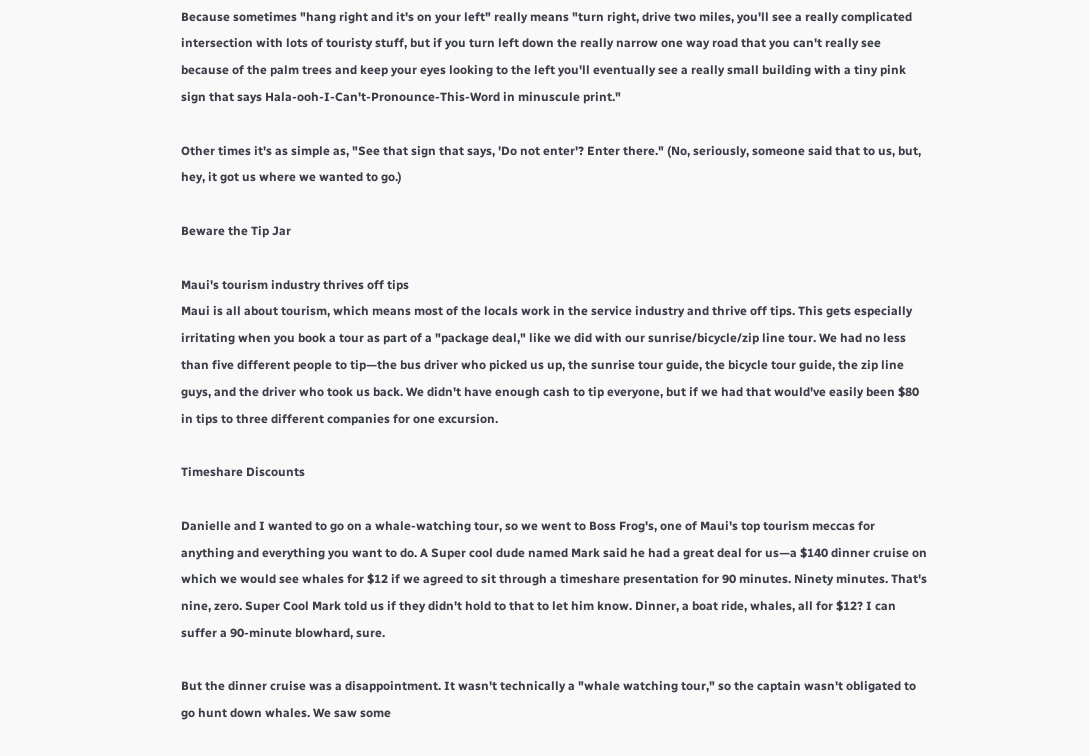Because sometimes "hang right and it's on your left" really means "turn right, drive two miles, you'll see a really complicated intersection with lots of touristy stuff, but if you turn left down the really narrow one way road that you can't really see because of the palm trees and keep your eyes looking to the left you'll eventually see a really small building with a tiny pink sign that says Hala-ooh-I-Can't-Pronounce-This-Word in minuscule print."

Other times it's as simple as, "See that sign that says, 'Do not enter'? Enter there." (No, seriously, someone said that to us, but, hey, it got us where we wanted to go.)

Beware the Tip Jar

Maui's tourism industry thrives off tips
Maui is all about tourism, which means most of the locals work in the service industry and thrive off tips. This gets especially irritating when you book a tour as part of a "package deal," like we did with our sunrise/bicycle/zip line tour. We had no less than five different people to tip—the bus driver who picked us up, the sunrise tour guide, the bicycle tour guide, the zip line guys, and the driver who took us back. We didn't have enough cash to tip everyone, but if we had that would've easily been $80 in tips to three different companies for one excursion.

Timeshare Discounts

Danielle and I wanted to go on a whale-watching tour, so we went to Boss Frog's, one of Maui's top tourism meccas for anything and everything you want to do. A Super cool dude named Mark said he had a great deal for us—a $140 dinner cruise on which we would see whales for $12 if we agreed to sit through a timeshare presentation for 90 minutes. Ninety minutes. That's nine, zero. Super Cool Mark told us if they didn't hold to that to let him know. Dinner, a boat ride, whales, all for $12? I can suffer a 90-minute blowhard, sure.

But the dinner cruise was a disappointment. It wasn't technically a "whale watching tour," so the captain wasn't obligated to go hunt down whales. We saw some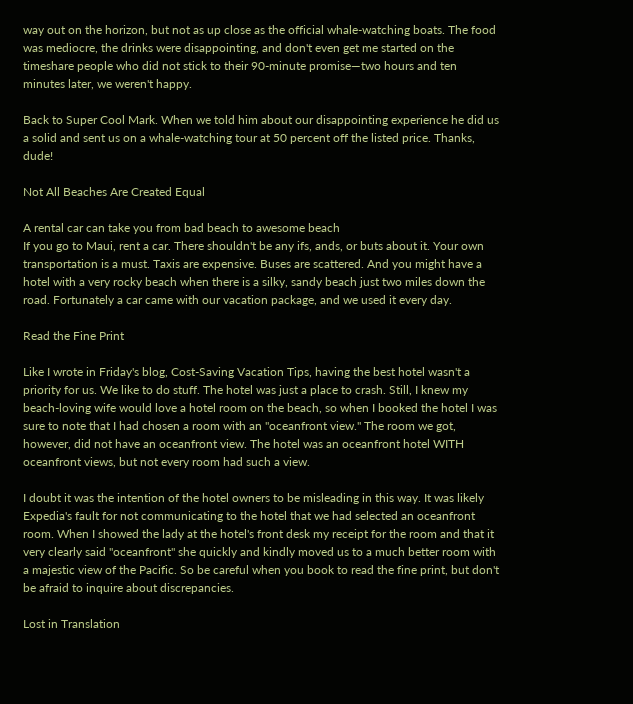way out on the horizon, but not as up close as the official whale-watching boats. The food was mediocre, the drinks were disappointing, and don't even get me started on the timeshare people who did not stick to their 90-minute promise—two hours and ten minutes later, we weren't happy.

Back to Super Cool Mark. When we told him about our disappointing experience he did us a solid and sent us on a whale-watching tour at 50 percent off the listed price. Thanks, dude!

Not All Beaches Are Created Equal

A rental car can take you from bad beach to awesome beach
If you go to Maui, rent a car. There shouldn't be any ifs, ands, or buts about it. Your own transportation is a must. Taxis are expensive. Buses are scattered. And you might have a hotel with a very rocky beach when there is a silky, sandy beach just two miles down the road. Fortunately a car came with our vacation package, and we used it every day.

Read the Fine Print

Like I wrote in Friday's blog, Cost-Saving Vacation Tips, having the best hotel wasn't a priority for us. We like to do stuff. The hotel was just a place to crash. Still, I knew my beach-loving wife would love a hotel room on the beach, so when I booked the hotel I was sure to note that I had chosen a room with an "oceanfront view." The room we got, however, did not have an oceanfront view. The hotel was an oceanfront hotel WITH oceanfront views, but not every room had such a view.

I doubt it was the intention of the hotel owners to be misleading in this way. It was likely Expedia's fault for not communicating to the hotel that we had selected an oceanfront room. When I showed the lady at the hotel's front desk my receipt for the room and that it very clearly said "oceanfront" she quickly and kindly moved us to a much better room with a majestic view of the Pacific. So be careful when you book to read the fine print, but don't be afraid to inquire about discrepancies.

Lost in Translation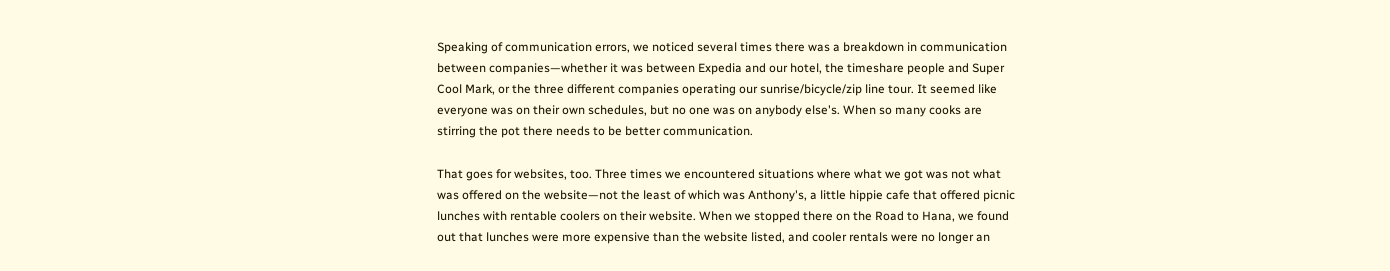Speaking of communication errors, we noticed several times there was a breakdown in communication between companies—whether it was between Expedia and our hotel, the timeshare people and Super Cool Mark, or the three different companies operating our sunrise/bicycle/zip line tour. It seemed like everyone was on their own schedules, but no one was on anybody else's. When so many cooks are stirring the pot there needs to be better communication.

That goes for websites, too. Three times we encountered situations where what we got was not what was offered on the website—not the least of which was Anthony's, a little hippie cafe that offered picnic lunches with rentable coolers on their website. When we stopped there on the Road to Hana, we found out that lunches were more expensive than the website listed, and cooler rentals were no longer an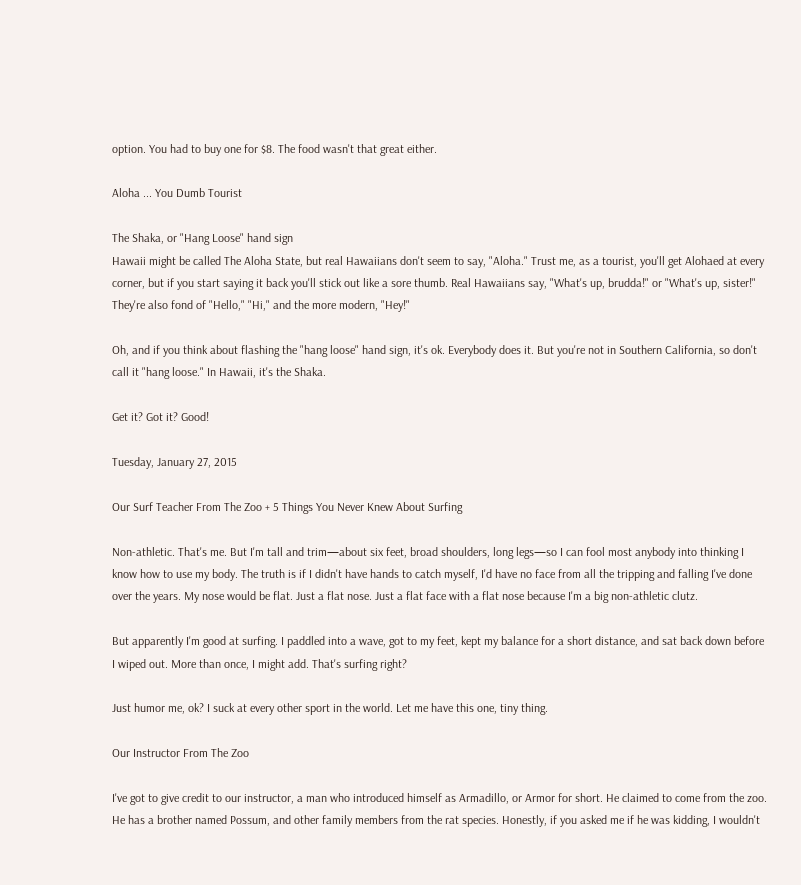option. You had to buy one for $8. The food wasn't that great either.

Aloha ... You Dumb Tourist

The Shaka, or "Hang Loose" hand sign
Hawaii might be called The Aloha State, but real Hawaiians don't seem to say, "Aloha." Trust me, as a tourist, you'll get Alohaed at every corner, but if you start saying it back you'll stick out like a sore thumb. Real Hawaiians say, "What's up, brudda!" or "What's up, sister!" They're also fond of "Hello," "Hi," and the more modern, "Hey!"

Oh, and if you think about flashing the "hang loose" hand sign, it's ok. Everybody does it. But you're not in Southern California, so don't call it "hang loose." In Hawaii, it's the Shaka.

Get it? Got it? Good!

Tuesday, January 27, 2015

Our Surf Teacher From The Zoo + 5 Things You Never Knew About Surfing

Non-athletic. That's me. But I'm tall and trim—about six feet, broad shoulders, long legs—so I can fool most anybody into thinking I know how to use my body. The truth is if I didn't have hands to catch myself, I'd have no face from all the tripping and falling I've done over the years. My nose would be flat. Just a flat nose. Just a flat face with a flat nose because I'm a big non-athletic clutz.

But apparently I'm good at surfing. I paddled into a wave, got to my feet, kept my balance for a short distance, and sat back down before I wiped out. More than once, I might add. That's surfing right?

Just humor me, ok? I suck at every other sport in the world. Let me have this one, tiny thing.

Our Instructor From The Zoo

I've got to give credit to our instructor, a man who introduced himself as Armadillo, or Armor for short. He claimed to come from the zoo. He has a brother named Possum, and other family members from the rat species. Honestly, if you asked me if he was kidding, I wouldn't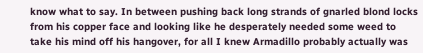know what to say. In between pushing back long strands of gnarled blond locks from his copper face and looking like he desperately needed some weed to take his mind off his hangover, for all I knew Armadillo probably actually was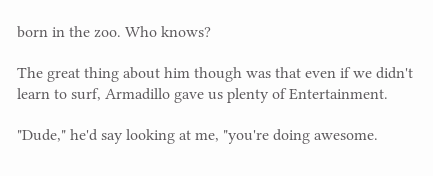born in the zoo. Who knows?

The great thing about him though was that even if we didn't learn to surf, Armadillo gave us plenty of Entertainment.

"Dude," he'd say looking at me, "you're doing awesome.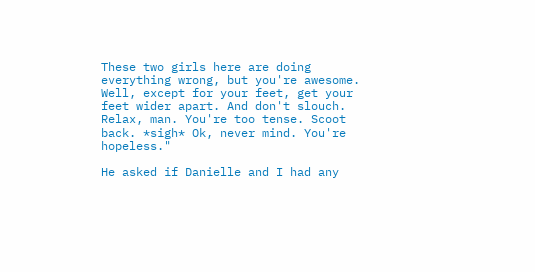These two girls here are doing everything wrong, but you're awesome. Well, except for your feet, get your feet wider apart. And don't slouch. Relax, man. You're too tense. Scoot back. *sigh* Ok, never mind. You're hopeless."

He asked if Danielle and I had any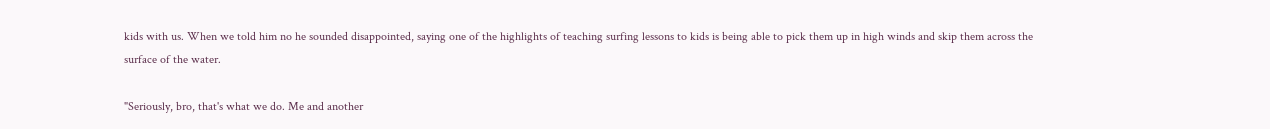kids with us. When we told him no he sounded disappointed, saying one of the highlights of teaching surfing lessons to kids is being able to pick them up in high winds and skip them across the surface of the water.

"Seriously, bro, that's what we do. Me and another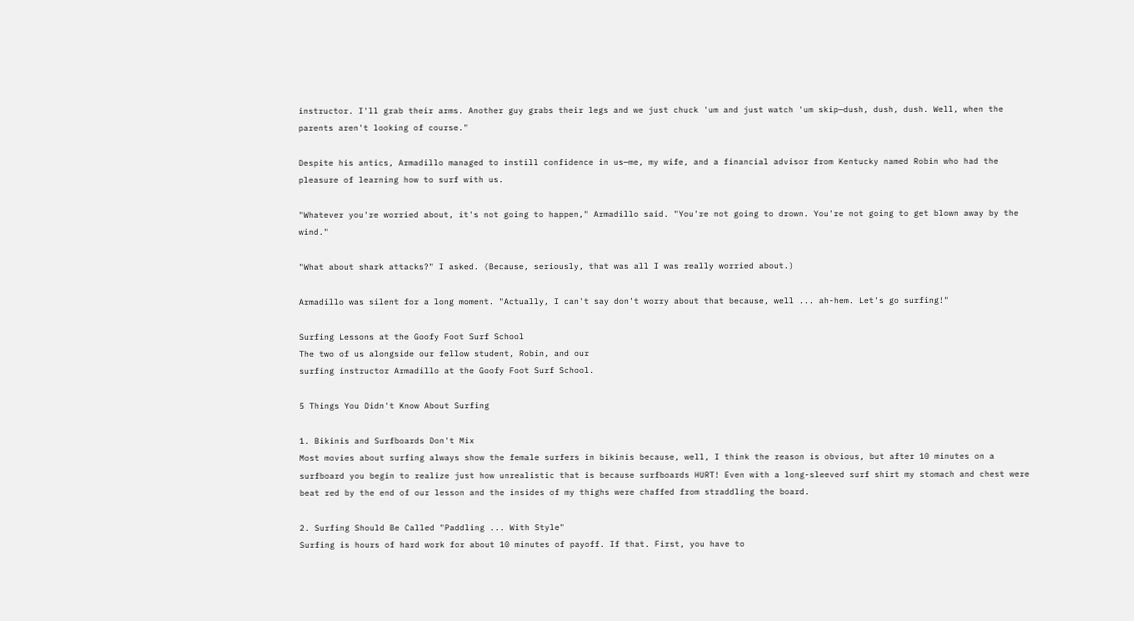instructor. I'll grab their arms. Another guy grabs their legs and we just chuck 'um and just watch 'um skip—dush, dush, dush. Well, when the parents aren't looking of course."

Despite his antics, Armadillo managed to instill confidence in us—me, my wife, and a financial advisor from Kentucky named Robin who had the pleasure of learning how to surf with us.

"Whatever you're worried about, it's not going to happen," Armadillo said. "You're not going to drown. You're not going to get blown away by the wind."

"What about shark attacks?" I asked. (Because, seriously, that was all I was really worried about.)

Armadillo was silent for a long moment. "Actually, I can't say don't worry about that because, well ... ah-hem. Let's go surfing!"

Surfing Lessons at the Goofy Foot Surf School
The two of us alongside our fellow student, Robin, and our
surfing instructor Armadillo at the Goofy Foot Surf School.

5 Things You Didn't Know About Surfing

1. Bikinis and Surfboards Don't Mix
Most movies about surfing always show the female surfers in bikinis because, well, I think the reason is obvious, but after 10 minutes on a surfboard you begin to realize just how unrealistic that is because surfboards HURT! Even with a long-sleeved surf shirt my stomach and chest were beat red by the end of our lesson and the insides of my thighs were chaffed from straddling the board.

2. Surfing Should Be Called "Paddling ... With Style"
Surfing is hours of hard work for about 10 minutes of payoff. If that. First, you have to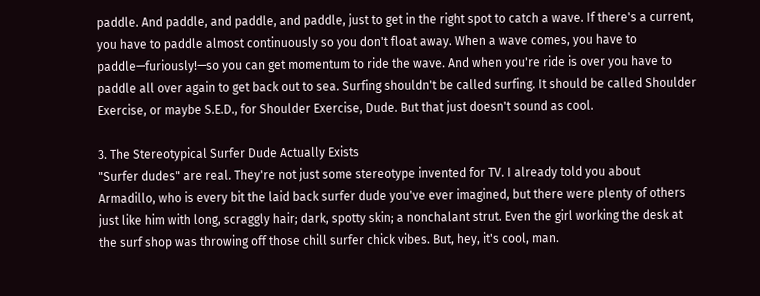paddle. And paddle, and paddle, and paddle, just to get in the right spot to catch a wave. If there's a current, you have to paddle almost continuously so you don't float away. When a wave comes, you have to paddle—furiously!—so you can get momentum to ride the wave. And when you're ride is over you have to paddle all over again to get back out to sea. Surfing shouldn't be called surfing. It should be called Shoulder Exercise, or maybe S.E.D., for Shoulder Exercise, Dude. But that just doesn't sound as cool.

3. The Stereotypical Surfer Dude Actually Exists
"Surfer dudes" are real. They're not just some stereotype invented for TV. I already told you about Armadillo, who is every bit the laid back surfer dude you've ever imagined, but there were plenty of others just like him with long, scraggly hair; dark, spotty skin; a nonchalant strut. Even the girl working the desk at the surf shop was throwing off those chill surfer chick vibes. But, hey, it's cool, man.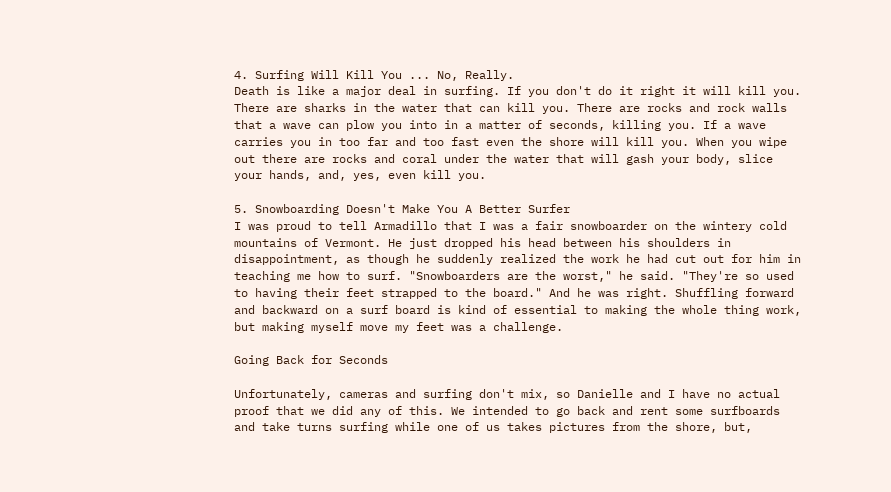4. Surfing Will Kill You ... No, Really.
Death is like a major deal in surfing. If you don't do it right it will kill you. There are sharks in the water that can kill you. There are rocks and rock walls that a wave can plow you into in a matter of seconds, killing you. If a wave carries you in too far and too fast even the shore will kill you. When you wipe out there are rocks and coral under the water that will gash your body, slice your hands, and, yes, even kill you.

5. Snowboarding Doesn't Make You A Better Surfer
I was proud to tell Armadillo that I was a fair snowboarder on the wintery cold mountains of Vermont. He just dropped his head between his shoulders in disappointment, as though he suddenly realized the work he had cut out for him in teaching me how to surf. "Snowboarders are the worst," he said. "They're so used to having their feet strapped to the board." And he was right. Shuffling forward and backward on a surf board is kind of essential to making the whole thing work, but making myself move my feet was a challenge.

Going Back for Seconds

Unfortunately, cameras and surfing don't mix, so Danielle and I have no actual proof that we did any of this. We intended to go back and rent some surfboards and take turns surfing while one of us takes pictures from the shore, but,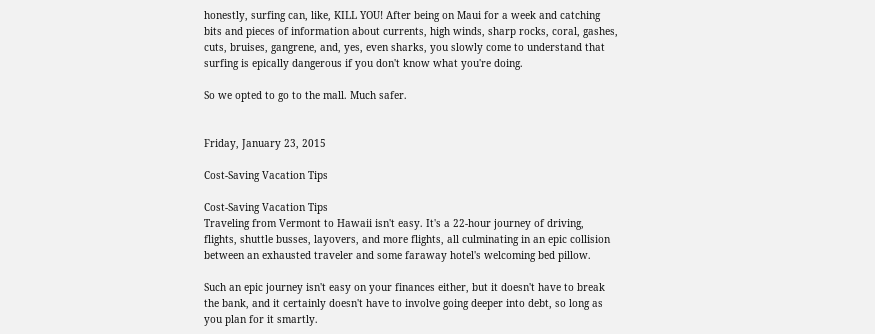honestly, surfing can, like, KILL YOU! After being on Maui for a week and catching bits and pieces of information about currents, high winds, sharp rocks, coral, gashes, cuts, bruises, gangrene, and, yes, even sharks, you slowly come to understand that surfing is epically dangerous if you don't know what you're doing.

So we opted to go to the mall. Much safer.


Friday, January 23, 2015

Cost-Saving Vacation Tips

Cost-Saving Vacation Tips
Traveling from Vermont to Hawaii isn't easy. It's a 22-hour journey of driving, flights, shuttle busses, layovers, and more flights, all culminating in an epic collision between an exhausted traveler and some faraway hotel's welcoming bed pillow.

Such an epic journey isn't easy on your finances either, but it doesn't have to break the bank, and it certainly doesn't have to involve going deeper into debt, so long as you plan for it smartly.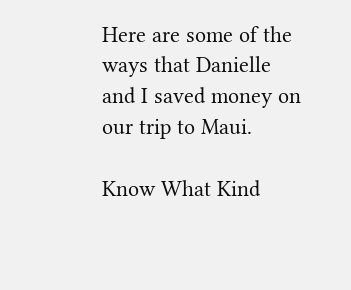Here are some of the ways that Danielle and I saved money on our trip to Maui.

Know What Kind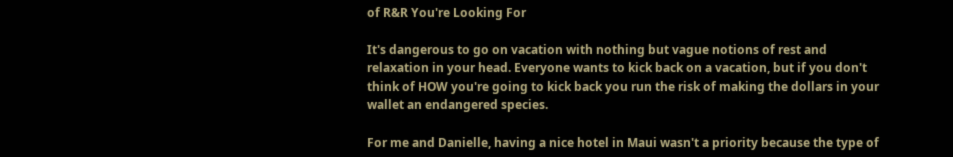of R&R You're Looking For

It's dangerous to go on vacation with nothing but vague notions of rest and relaxation in your head. Everyone wants to kick back on a vacation, but if you don't think of HOW you're going to kick back you run the risk of making the dollars in your wallet an endangered species.

For me and Danielle, having a nice hotel in Maui wasn't a priority because the type of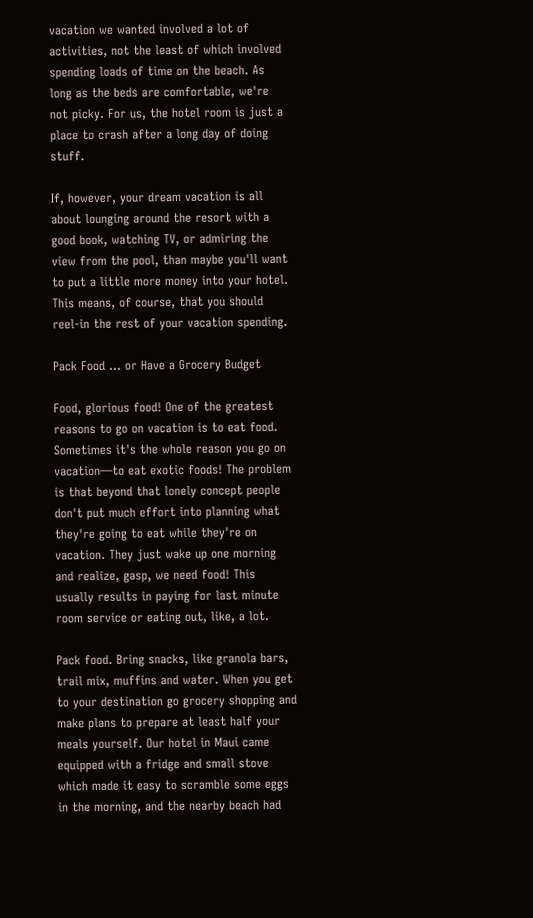vacation we wanted involved a lot of activities, not the least of which involved spending loads of time on the beach. As long as the beds are comfortable, we're not picky. For us, the hotel room is just a place to crash after a long day of doing stuff.

If, however, your dream vacation is all about lounging around the resort with a good book, watching TV, or admiring the view from the pool, than maybe you'll want to put a little more money into your hotel. This means, of course, that you should reel-in the rest of your vacation spending.

Pack Food ... or Have a Grocery Budget

Food, glorious food! One of the greatest reasons to go on vacation is to eat food. Sometimes it's the whole reason you go on vacation—to eat exotic foods! The problem is that beyond that lonely concept people don't put much effort into planning what they're going to eat while they're on vacation. They just wake up one morning and realize, gasp, we need food! This usually results in paying for last minute room service or eating out, like, a lot.

Pack food. Bring snacks, like granola bars, trail mix, muffins and water. When you get to your destination go grocery shopping and make plans to prepare at least half your meals yourself. Our hotel in Maui came equipped with a fridge and small stove which made it easy to scramble some eggs in the morning, and the nearby beach had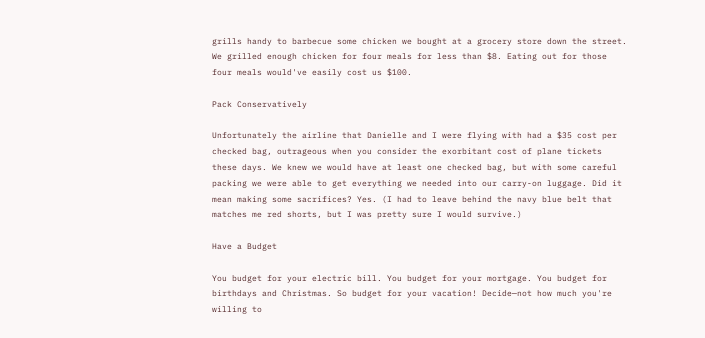grills handy to barbecue some chicken we bought at a grocery store down the street. We grilled enough chicken for four meals for less than $8. Eating out for those four meals would've easily cost us $100.

Pack Conservatively

Unfortunately the airline that Danielle and I were flying with had a $35 cost per checked bag, outrageous when you consider the exorbitant cost of plane tickets these days. We knew we would have at least one checked bag, but with some careful packing we were able to get everything we needed into our carry-on luggage. Did it mean making some sacrifices? Yes. (I had to leave behind the navy blue belt that matches me red shorts, but I was pretty sure I would survive.)

Have a Budget

You budget for your electric bill. You budget for your mortgage. You budget for birthdays and Christmas. So budget for your vacation! Decide—not how much you're willing to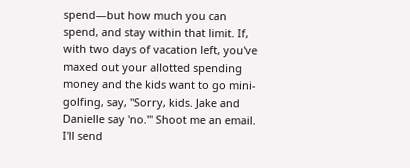spend—but how much you can spend, and stay within that limit. If, with two days of vacation left, you've maxed out your allotted spending money and the kids want to go mini-golfing, say, "Sorry, kids. Jake and Danielle say 'no.'" Shoot me an email. I'll send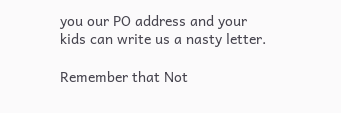you our PO address and your kids can write us a nasty letter.

Remember that Not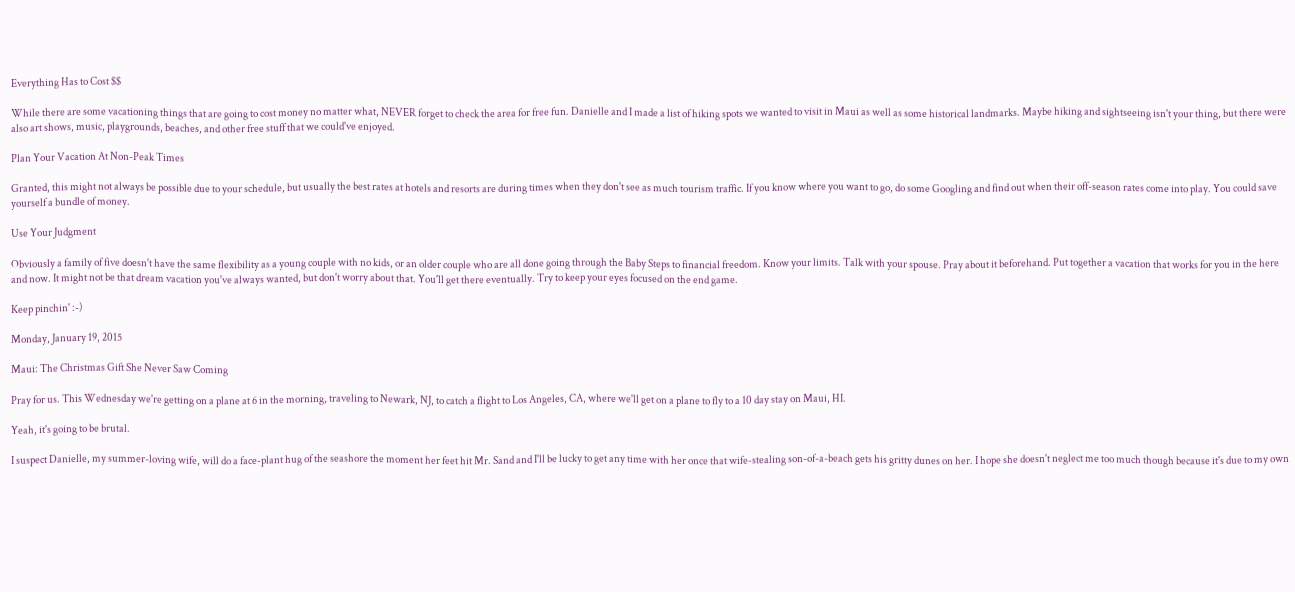Everything Has to Cost $$

While there are some vacationing things that are going to cost money no matter what, NEVER forget to check the area for free fun. Danielle and I made a list of hiking spots we wanted to visit in Maui as well as some historical landmarks. Maybe hiking and sightseeing isn't your thing, but there were also art shows, music, playgrounds, beaches, and other free stuff that we could've enjoyed.

Plan Your Vacation At Non-Peak Times

Granted, this might not always be possible due to your schedule, but usually the best rates at hotels and resorts are during times when they don't see as much tourism traffic. If you know where you want to go, do some Googling and find out when their off-season rates come into play. You could save yourself a bundle of money.

Use Your Judgment

Obviously a family of five doesn't have the same flexibility as a young couple with no kids, or an older couple who are all done going through the Baby Steps to financial freedom. Know your limits. Talk with your spouse. Pray about it beforehand. Put together a vacation that works for you in the here and now. It might not be that dream vacation you've always wanted, but don't worry about that. You'll get there eventually. Try to keep your eyes focused on the end game.

Keep pinchin' :-)

Monday, January 19, 2015

Maui: The Christmas Gift She Never Saw Coming

Pray for us. This Wednesday we're getting on a plane at 6 in the morning, traveling to Newark, NJ, to catch a flight to Los Angeles, CA, where we'll get on a plane to fly to a 10 day stay on Maui, HI.

Yeah, it's going to be brutal.

I suspect Danielle, my summer-loving wife, will do a face-plant hug of the seashore the moment her feet hit Mr. Sand and I'll be lucky to get any time with her once that wife-stealing son-of-a-beach gets his gritty dunes on her. I hope she doesn't neglect me too much though because it's due to my own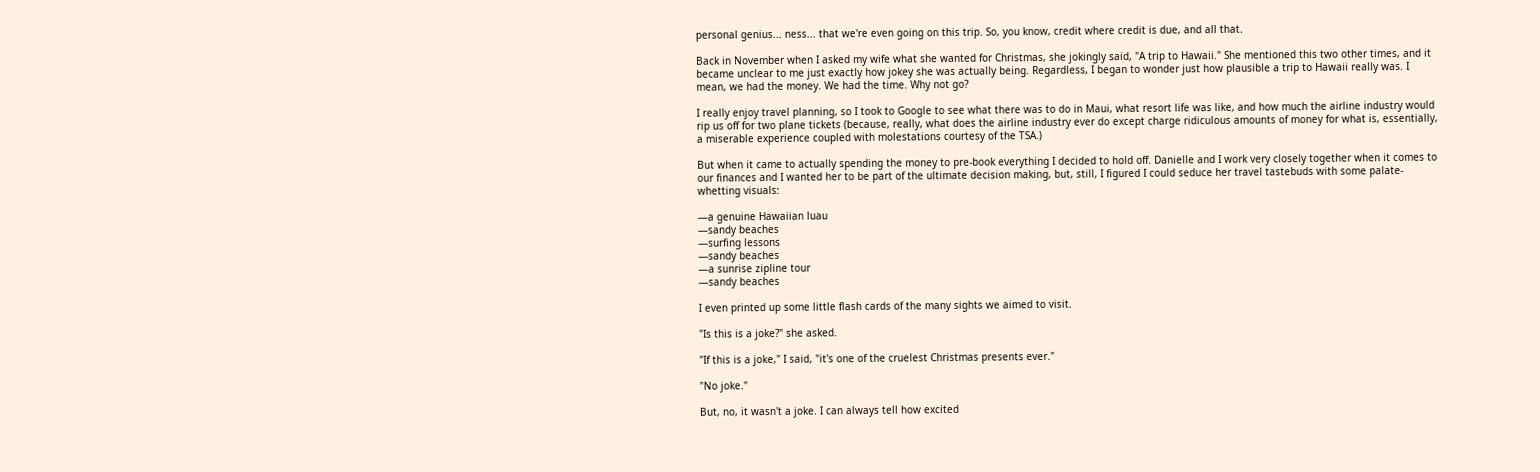personal genius... ness... that we're even going on this trip. So, you know, credit where credit is due, and all that.

Back in November when I asked my wife what she wanted for Christmas, she jokingly said, "A trip to Hawaii." She mentioned this two other times, and it became unclear to me just exactly how jokey she was actually being. Regardless, I began to wonder just how plausible a trip to Hawaii really was. I mean, we had the money. We had the time. Why not go?

I really enjoy travel planning, so I took to Google to see what there was to do in Maui, what resort life was like, and how much the airline industry would rip us off for two plane tickets (because, really, what does the airline industry ever do except charge ridiculous amounts of money for what is, essentially, a miserable experience coupled with molestations courtesy of the TSA.)

But when it came to actually spending the money to pre-book everything I decided to hold off. Danielle and I work very closely together when it comes to our finances and I wanted her to be part of the ultimate decision making, but, still, I figured I could seduce her travel tastebuds with some palate-whetting visuals:

—a genuine Hawaiian luau
—sandy beaches
—surfing lessons
—sandy beaches
—a sunrise zipline tour
—sandy beaches

I even printed up some little flash cards of the many sights we aimed to visit.

"Is this is a joke?" she asked.

"If this is a joke," I said, "it's one of the cruelest Christmas presents ever."

"No joke."

But, no, it wasn't a joke. I can always tell how excited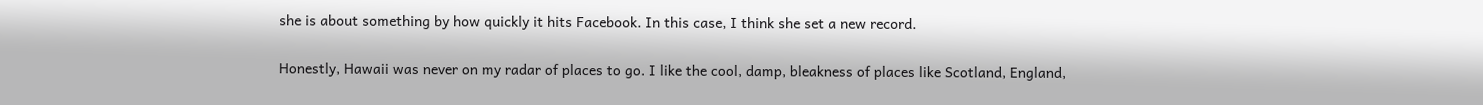she is about something by how quickly it hits Facebook. In this case, I think she set a new record.

Honestly, Hawaii was never on my radar of places to go. I like the cool, damp, bleakness of places like Scotland, England,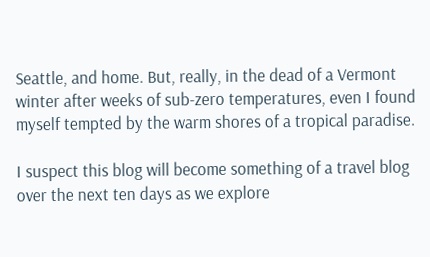Seattle, and home. But, really, in the dead of a Vermont winter after weeks of sub-zero temperatures, even I found myself tempted by the warm shores of a tropical paradise.

I suspect this blog will become something of a travel blog over the next ten days as we explore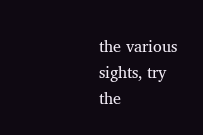the various sights, try the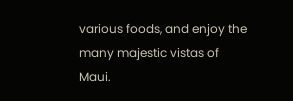various foods, and enjoy the many majestic vistas of Maui.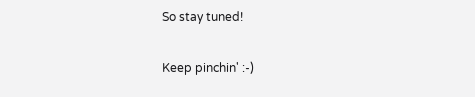So stay tuned!

Keep pinchin' :-)